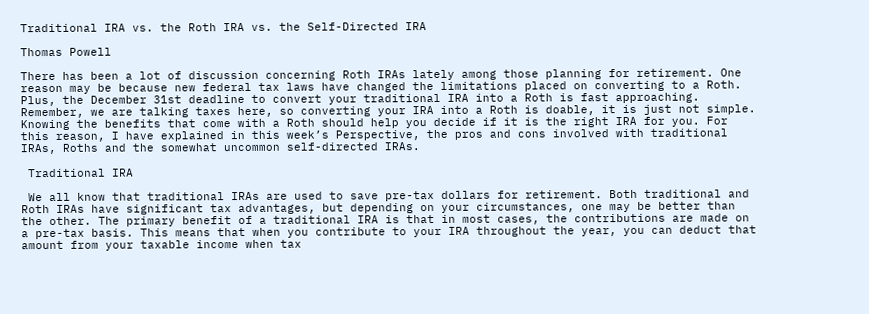Traditional IRA vs. the Roth IRA vs. the Self-Directed IRA

Thomas Powell

There has been a lot of discussion concerning Roth IRAs lately among those planning for retirement. One reason may be because new federal tax laws have changed the limitations placed on converting to a Roth. Plus, the December 31st deadline to convert your traditional IRA into a Roth is fast approaching. Remember, we are talking taxes here, so converting your IRA into a Roth is doable, it is just not simple. Knowing the benefits that come with a Roth should help you decide if it is the right IRA for you. For this reason, I have explained in this week’s Perspective, the pros and cons involved with traditional IRAs, Roths and the somewhat uncommon self-directed IRAs.

 Traditional IRA

 We all know that traditional IRAs are used to save pre-tax dollars for retirement. Both traditional and Roth IRAs have significant tax advantages, but depending on your circumstances, one may be better than the other. The primary benefit of a traditional IRA is that in most cases, the contributions are made on a pre-tax basis. This means that when you contribute to your IRA throughout the year, you can deduct that amount from your taxable income when tax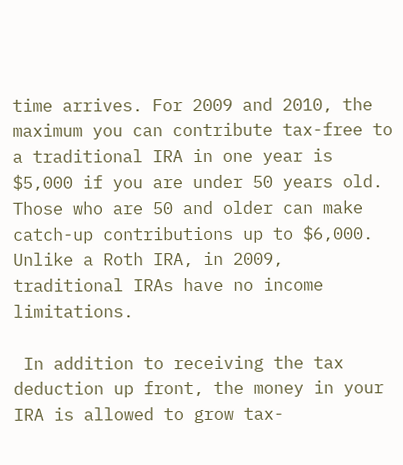time arrives. For 2009 and 2010, the maximum you can contribute tax-free to a traditional IRA in one year is $5,000 if you are under 50 years old. Those who are 50 and older can make catch-up contributions up to $6,000. Unlike a Roth IRA, in 2009, traditional IRAs have no income limitations.

 In addition to receiving the tax deduction up front, the money in your IRA is allowed to grow tax-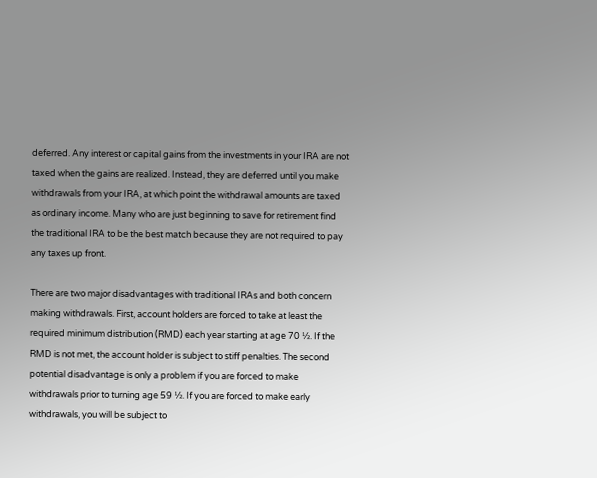deferred. Any interest or capital gains from the investments in your IRA are not taxed when the gains are realized. Instead, they are deferred until you make withdrawals from your IRA, at which point the withdrawal amounts are taxed as ordinary income. Many who are just beginning to save for retirement find the traditional IRA to be the best match because they are not required to pay any taxes up front.

There are two major disadvantages with traditional IRAs and both concern making withdrawals. First, account holders are forced to take at least the required minimum distribution (RMD) each year starting at age 70 ½. If the RMD is not met, the account holder is subject to stiff penalties. The second potential disadvantage is only a problem if you are forced to make withdrawals prior to turning age 59 ½. If you are forced to make early withdrawals, you will be subject to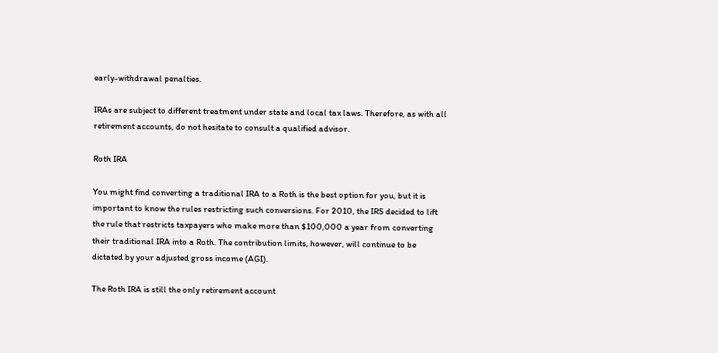early-withdrawal penalties.

IRAs are subject to different treatment under state and local tax laws. Therefore, as with all retirement accounts, do not hesitate to consult a qualified advisor.

Roth IRA

You might find converting a traditional IRA to a Roth is the best option for you, but it is important to know the rules restricting such conversions. For 2010, the IRS decided to lift the rule that restricts taxpayers who make more than $100,000 a year from converting their traditional IRA into a Roth. The contribution limits, however, will continue to be dictated by your adjusted gross income (AGI).

The Roth IRA is still the only retirement account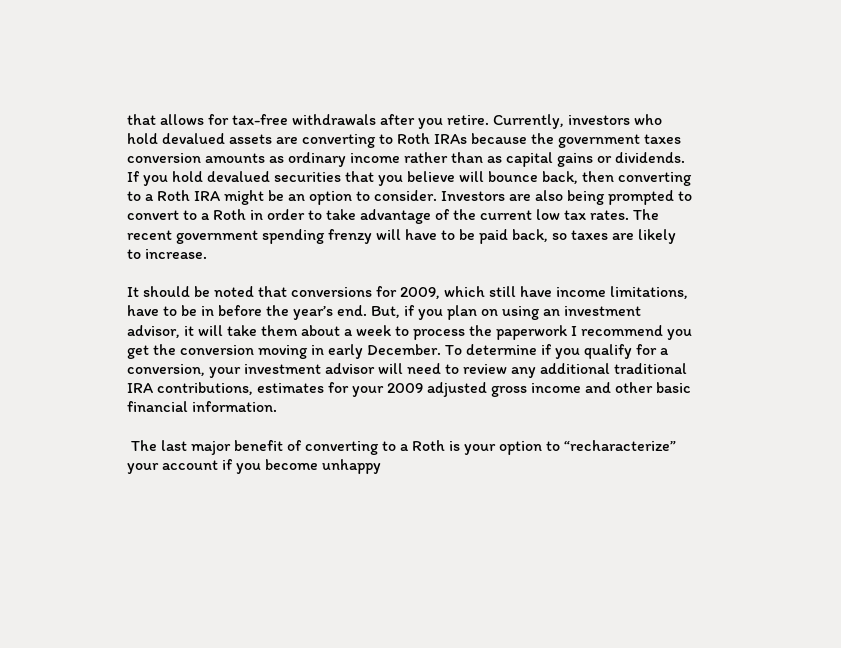that allows for tax-free withdrawals after you retire. Currently, investors who hold devalued assets are converting to Roth IRAs because the government taxes conversion amounts as ordinary income rather than as capital gains or dividends. If you hold devalued securities that you believe will bounce back, then converting to a Roth IRA might be an option to consider. Investors are also being prompted to convert to a Roth in order to take advantage of the current low tax rates. The recent government spending frenzy will have to be paid back, so taxes are likely to increase.

It should be noted that conversions for 2009, which still have income limitations, have to be in before the year’s end. But, if you plan on using an investment advisor, it will take them about a week to process the paperwork I recommend you get the conversion moving in early December. To determine if you qualify for a conversion, your investment advisor will need to review any additional traditional IRA contributions, estimates for your 2009 adjusted gross income and other basic financial information.

 The last major benefit of converting to a Roth is your option to “recharacterize” your account if you become unhappy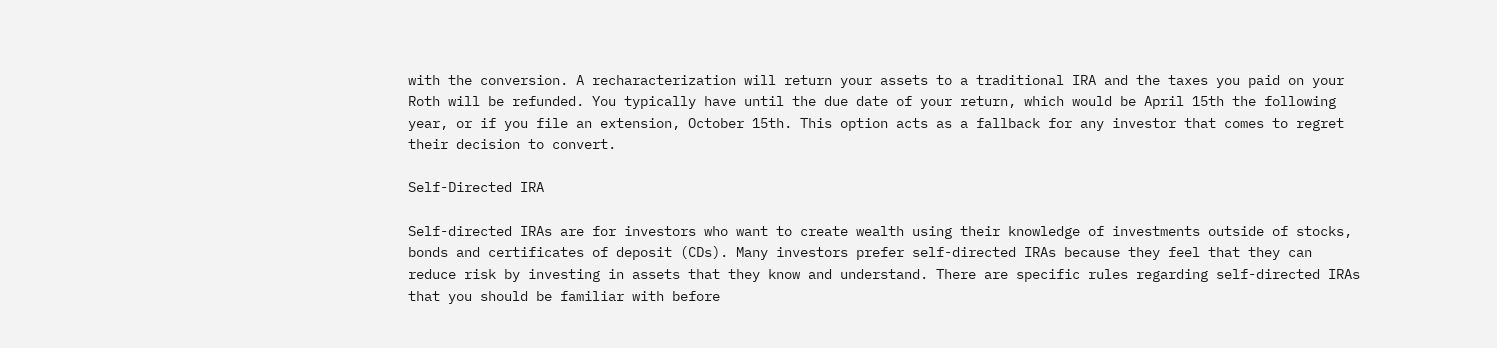with the conversion. A recharacterization will return your assets to a traditional IRA and the taxes you paid on your Roth will be refunded. You typically have until the due date of your return, which would be April 15th the following year, or if you file an extension, October 15th. This option acts as a fallback for any investor that comes to regret their decision to convert.

Self-Directed IRA

Self-directed IRAs are for investors who want to create wealth using their knowledge of investments outside of stocks, bonds and certificates of deposit (CDs). Many investors prefer self-directed IRAs because they feel that they can reduce risk by investing in assets that they know and understand. There are specific rules regarding self-directed IRAs that you should be familiar with before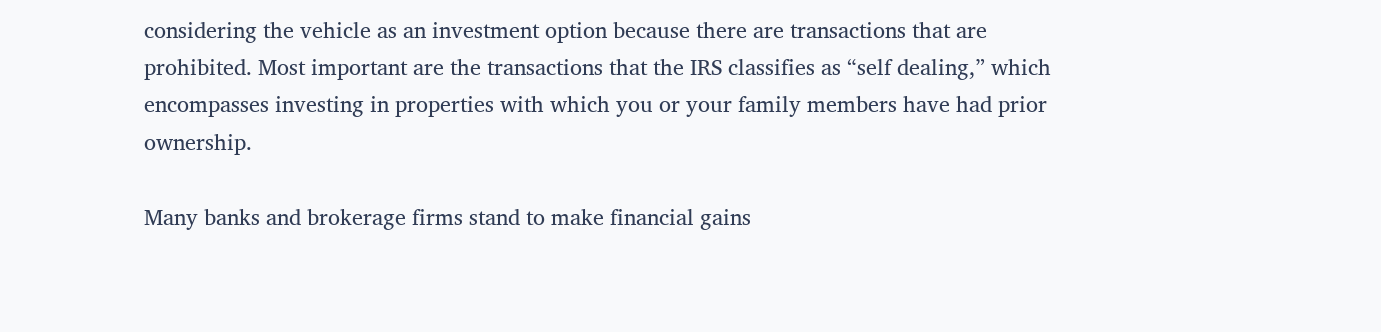considering the vehicle as an investment option because there are transactions that are prohibited. Most important are the transactions that the IRS classifies as “self dealing,” which encompasses investing in properties with which you or your family members have had prior ownership.

Many banks and brokerage firms stand to make financial gains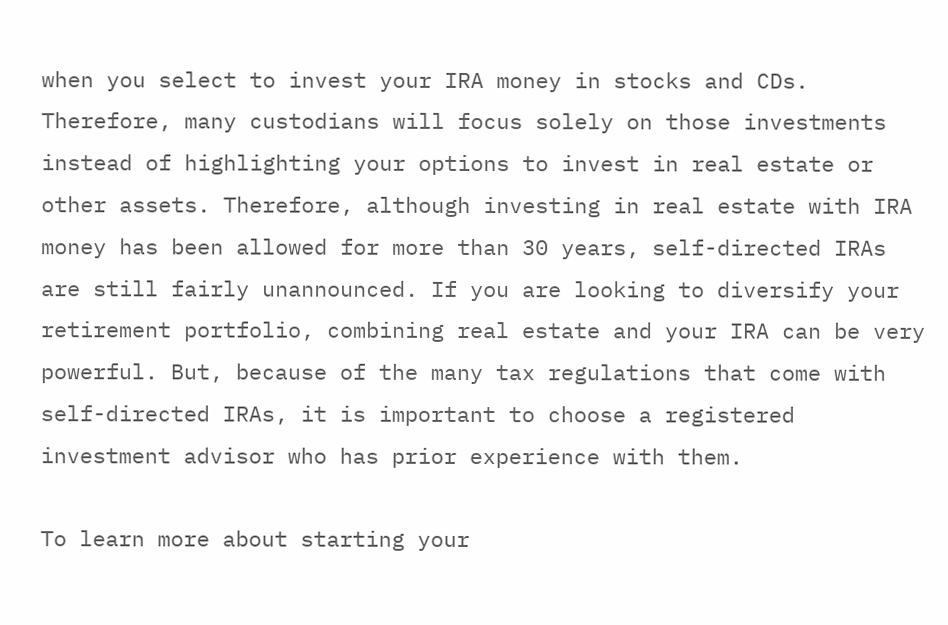when you select to invest your IRA money in stocks and CDs. Therefore, many custodians will focus solely on those investments instead of highlighting your options to invest in real estate or other assets. Therefore, although investing in real estate with IRA money has been allowed for more than 30 years, self-directed IRAs are still fairly unannounced. If you are looking to diversify your retirement portfolio, combining real estate and your IRA can be very powerful. But, because of the many tax regulations that come with self-directed IRAs, it is important to choose a registered investment advisor who has prior experience with them.

To learn more about starting your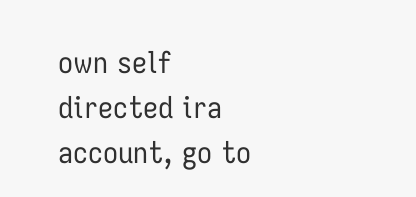own self directed ira account, go to